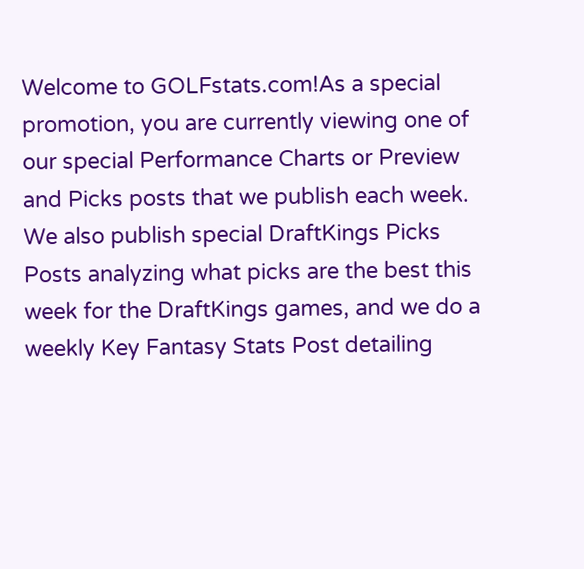Welcome to GOLFstats.com!As a special promotion, you are currently viewing one of our special Performance Charts or Preview and Picks posts that we publish each week. We also publish special DraftKings Picks Posts analyzing what picks are the best this week for the DraftKings games, and we do a weekly Key Fantasy Stats Post detailing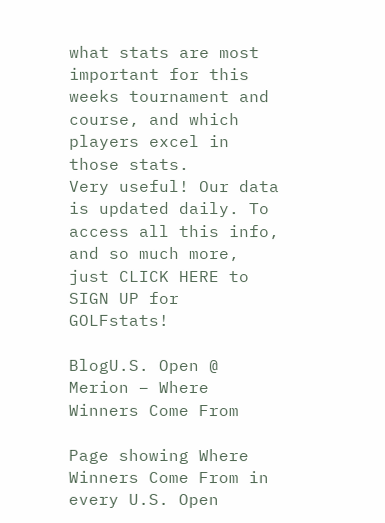what stats are most important for this weeks tournament and course, and which players excel in those stats.
Very useful! Our data is updated daily. To access all this info, and so much more, just CLICK HERE to SIGN UP for GOLFstats!

BlogU.S. Open @ Merion – Where Winners Come From

Page showing Where Winners Come From in every U.S. Open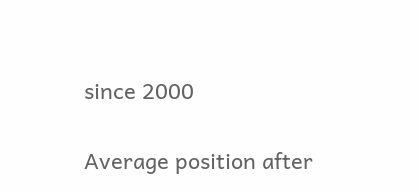since 2000

Average position after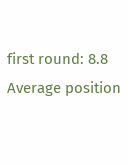first round: 8.8
Average position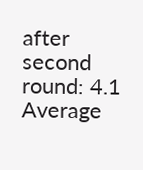after second round: 4.1
Average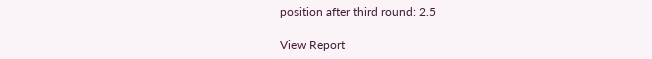position after third round: 2.5

View Report